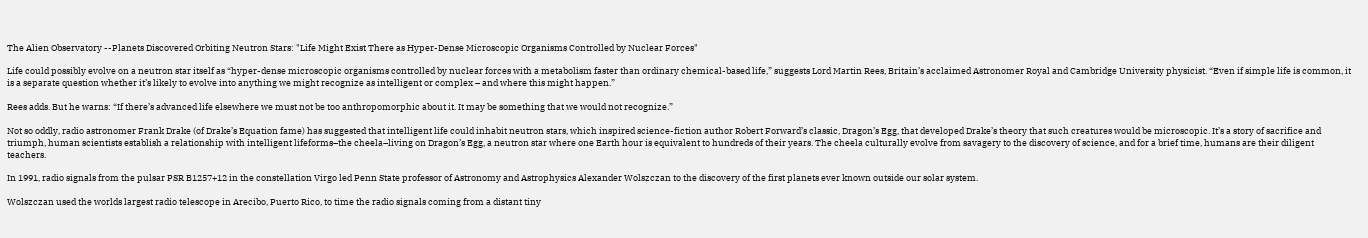The Alien Observatory --Planets Discovered Orbiting Neutron Stars: "Life Might Exist There as Hyper-Dense Microscopic Organisms Controlled by Nuclear Forces"

Life could possibly evolve on a neutron star itself as “hyper-dense microscopic organisms controlled by nuclear forces with a metabolism faster than ordinary chemical-based life,” suggests Lord Martin Rees, Britain’s acclaimed Astronomer Royal and Cambridge University physicist. “Even if simple life is common, it is a separate question whether it’s likely to evolve into anything we might recognize as intelligent or complex – and where this might happen.”

Rees adds. But he warns: “If there’s advanced life elsewhere we must not be too anthropomorphic about it. It may be something that we would not recognize.”

Not so oddly, radio astronomer Frank Drake (of Drake’s Equation fame) has suggested that intelligent life could inhabit neutron stars, which inspired science-fiction author Robert Forward’s classic, Dragon’s Egg, that developed Drake’s theory that such creatures would be microscopic. It’s a story of sacrifice and triumph, human scientists establish a relationship with intelligent lifeforms–the cheela–living on Dragon’s Egg, a neutron star where one Earth hour is equivalent to hundreds of their years. The cheela culturally evolve from savagery to the discovery of science, and for a brief time, humans are their diligent teachers.

In 1991, radio signals from the pulsar PSR B1257+12 in the constellation Virgo led Penn State professor of Astronomy and Astrophysics Alexander Wolszczan to the discovery of the first planets ever known outside our solar system.

Wolszczan used the worlds largest radio telescope in Arecibo, Puerto Rico, to time the radio signals coming from a distant tiny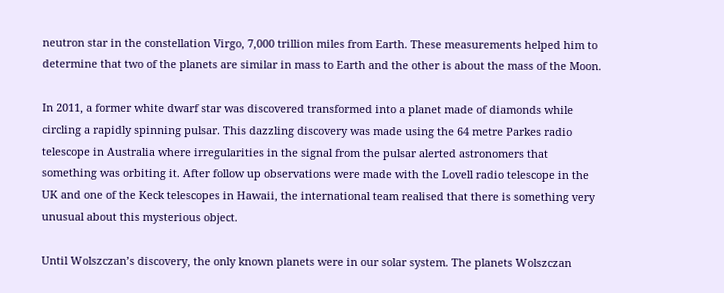neutron star in the constellation Virgo, 7,000 trillion miles from Earth. These measurements helped him to determine that two of the planets are similar in mass to Earth and the other is about the mass of the Moon.

In 2011, a former white dwarf star was discovered transformed into a planet made of diamonds while circling a rapidly spinning pulsar. This dazzling discovery was made using the 64 metre Parkes radio telescope in Australia where irregularities in the signal from the pulsar alerted astronomers that something was orbiting it. After follow up observations were made with the Lovell radio telescope in the UK and one of the Keck telescopes in Hawaii, the international team realised that there is something very unusual about this mysterious object.

Until Wolszczan’s discovery, the only known planets were in our solar system. The planets Wolszczan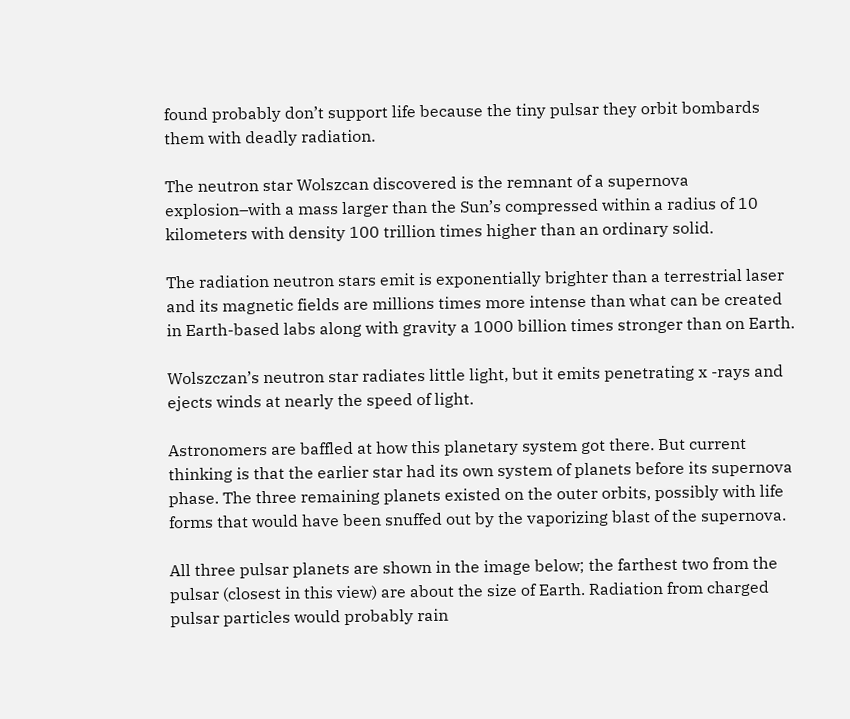found probably don’t support life because the tiny pulsar they orbit bombards them with deadly radiation.

The neutron star Wolszcan discovered is the remnant of a supernova explosion–with a mass larger than the Sun’s compressed within a radius of 10 kilometers with density 100 trillion times higher than an ordinary solid.

The radiation neutron stars emit is exponentially brighter than a terrestrial laser and its magnetic fields are millions times more intense than what can be created in Earth-based labs along with gravity a 1000 billion times stronger than on Earth.

Wolszczan’s neutron star radiates little light, but it emits penetrating x -rays and ejects winds at nearly the speed of light.

Astronomers are baffled at how this planetary system got there. But current thinking is that the earlier star had its own system of planets before its supernova phase. The three remaining planets existed on the outer orbits, possibly with life forms that would have been snuffed out by the vaporizing blast of the supernova.

All three pulsar planets are shown in the image below; the farthest two from the pulsar (closest in this view) are about the size of Earth. Radiation from charged pulsar particles would probably rain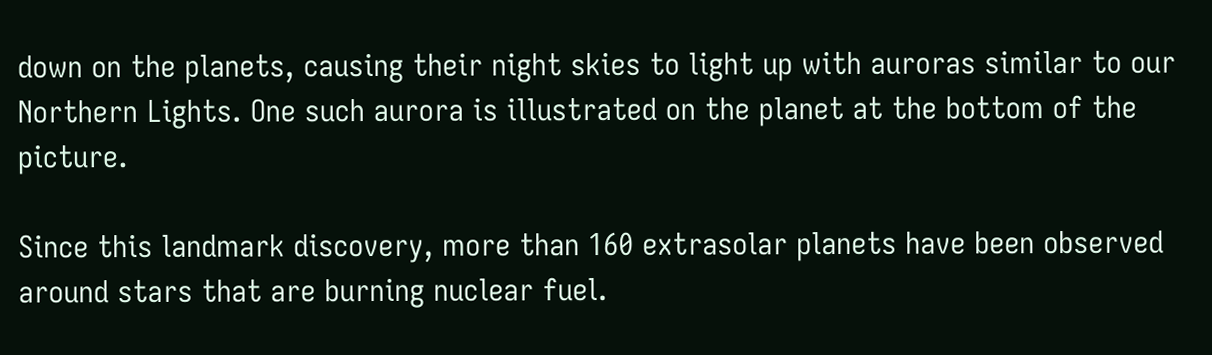down on the planets, causing their night skies to light up with auroras similar to our Northern Lights. One such aurora is illustrated on the planet at the bottom of the picture.

Since this landmark discovery, more than 160 extrasolar planets have been observed around stars that are burning nuclear fuel.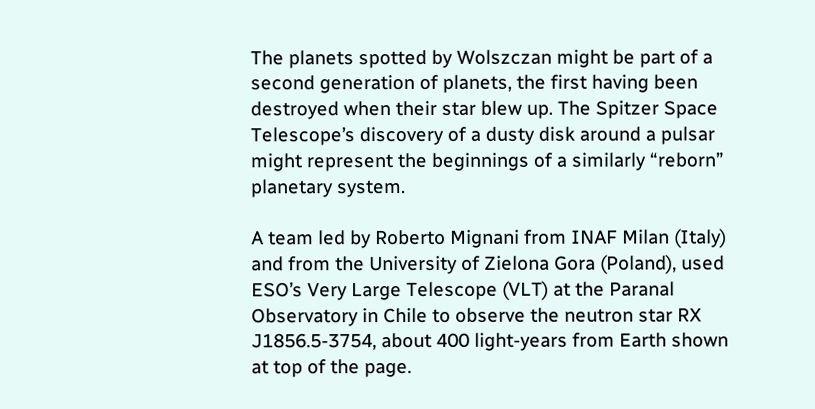The planets spotted by Wolszczan might be part of a second generation of planets, the first having been destroyed when their star blew up. The Spitzer Space Telescope’s discovery of a dusty disk around a pulsar might represent the beginnings of a similarly “reborn” planetary system.

A team led by Roberto Mignani from INAF Milan (Italy) and from the University of Zielona Gora (Poland), used ESO’s Very Large Telescope (VLT) at the Paranal Observatory in Chile to observe the neutron star RX J1856.5-3754, about 400 light-years from Earth shown at top of the page.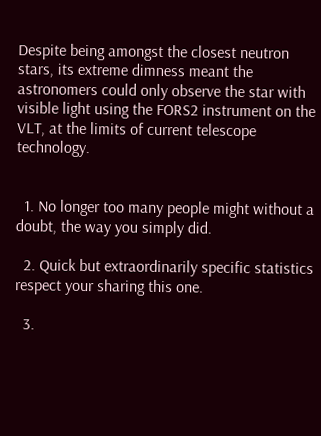Despite being amongst the closest neutron stars, its extreme dimness meant the astronomers could only observe the star with visible light using the FORS2 instrument on the VLT, at the limits of current telescope technology.


  1. No longer too many people might without a doubt, the way you simply did.

  2. Quick but extraordinarily specific statistics respect your sharing this one.

  3.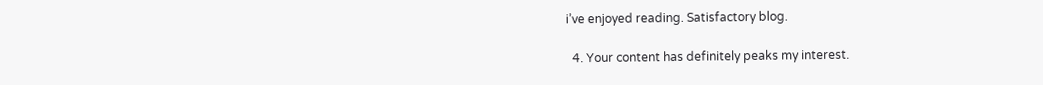i’ve enjoyed reading. Satisfactory blog.

  4. Your content has definitely peaks my interest.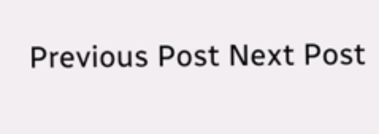Previous Post Next Post